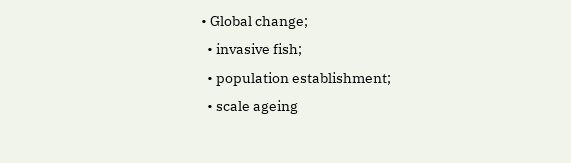• Global change;
  • invasive fish;
  • population establishment;
  • scale ageing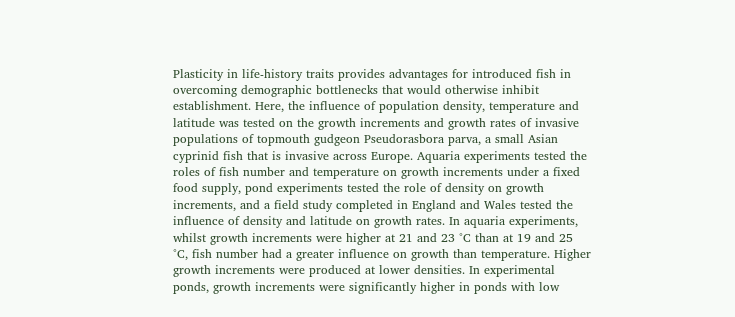Plasticity in life-history traits provides advantages for introduced fish in overcoming demographic bottlenecks that would otherwise inhibit establishment. Here, the influence of population density, temperature and latitude was tested on the growth increments and growth rates of invasive populations of topmouth gudgeon Pseudorasbora parva, a small Asian cyprinid fish that is invasive across Europe. Aquaria experiments tested the roles of fish number and temperature on growth increments under a fixed food supply, pond experiments tested the role of density on growth increments, and a field study completed in England and Wales tested the influence of density and latitude on growth rates. In aquaria experiments, whilst growth increments were higher at 21 and 23 °C than at 19 and 25 °C, fish number had a greater influence on growth than temperature. Higher growth increments were produced at lower densities. In experimental ponds, growth increments were significantly higher in ponds with low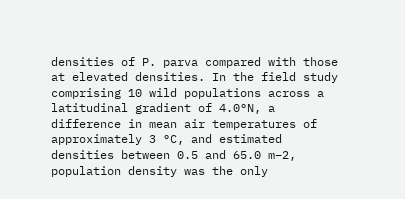densities of P. parva compared with those at elevated densities. In the field study comprising 10 wild populations across a latitudinal gradient of 4.0°N, a difference in mean air temperatures of approximately 3 °C, and estimated densities between 0.5 and 65.0 m−2, population density was the only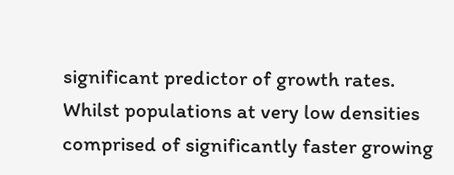significant predictor of growth rates. Whilst populations at very low densities comprised of significantly faster growing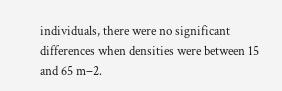individuals, there were no significant differences when densities were between 15 and 65 m−2.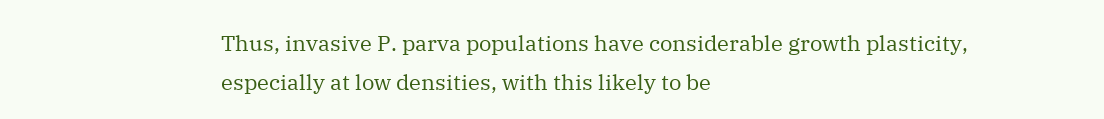Thus, invasive P. parva populations have considerable growth plasticity, especially at low densities, with this likely to be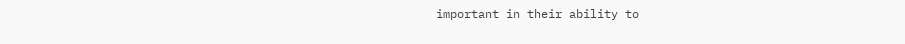important in their ability to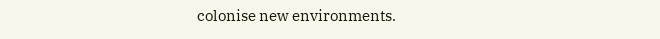colonise new environments.